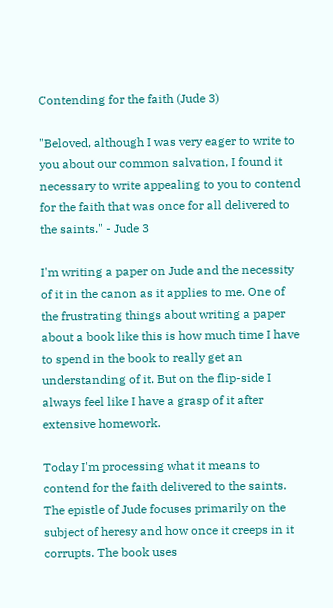Contending for the faith (Jude 3)

"Beloved, although I was very eager to write to you about our common salvation, I found it necessary to write appealing to you to contend for the faith that was once for all delivered to the saints." - Jude 3

I'm writing a paper on Jude and the necessity of it in the canon as it applies to me. One of the frustrating things about writing a paper about a book like this is how much time I have to spend in the book to really get an understanding of it. But on the flip-side I always feel like I have a grasp of it after extensive homework.

Today I'm processing what it means to contend for the faith delivered to the saints. The epistle of Jude focuses primarily on the subject of heresy and how once it creeps in it corrupts. The book uses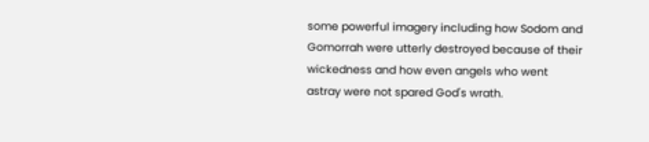some powerful imagery including how Sodom and Gomorrah were utterly destroyed because of their wickedness and how even angels who went astray were not spared God's wrath.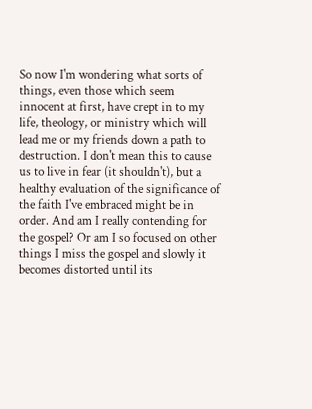So now I'm wondering what sorts of things, even those which seem innocent at first, have crept in to my life, theology, or ministry which will lead me or my friends down a path to destruction. I don't mean this to cause us to live in fear (it shouldn't), but a healthy evaluation of the significance of the faith I've embraced might be in order. And am I really contending for the gospel? Or am I so focused on other things I miss the gospel and slowly it becomes distorted until its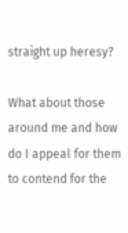straight up heresy?

What about those around me and how do I appeal for them to contend for the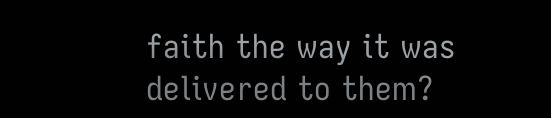faith the way it was delivered to them?